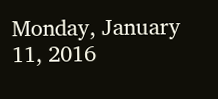Monday, January 11, 2016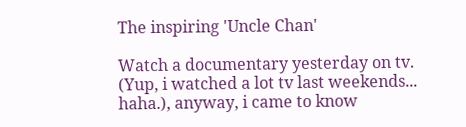The inspiring 'Uncle Chan'

Watch a documentary yesterday on tv. (Yup, i watched a lot tv last weekends... haha.), anyway, i came to know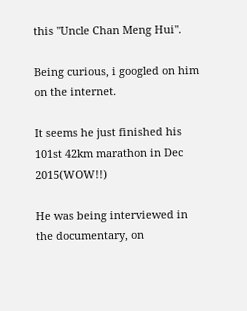this "Uncle Chan Meng Hui".

Being curious, i googled on him on the internet.

It seems he just finished his 101st 42km marathon in Dec 2015(WOW!!)

He was being interviewed in the documentary, on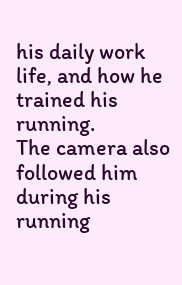his daily work life, and how he trained his running.
The camera also followed him during his running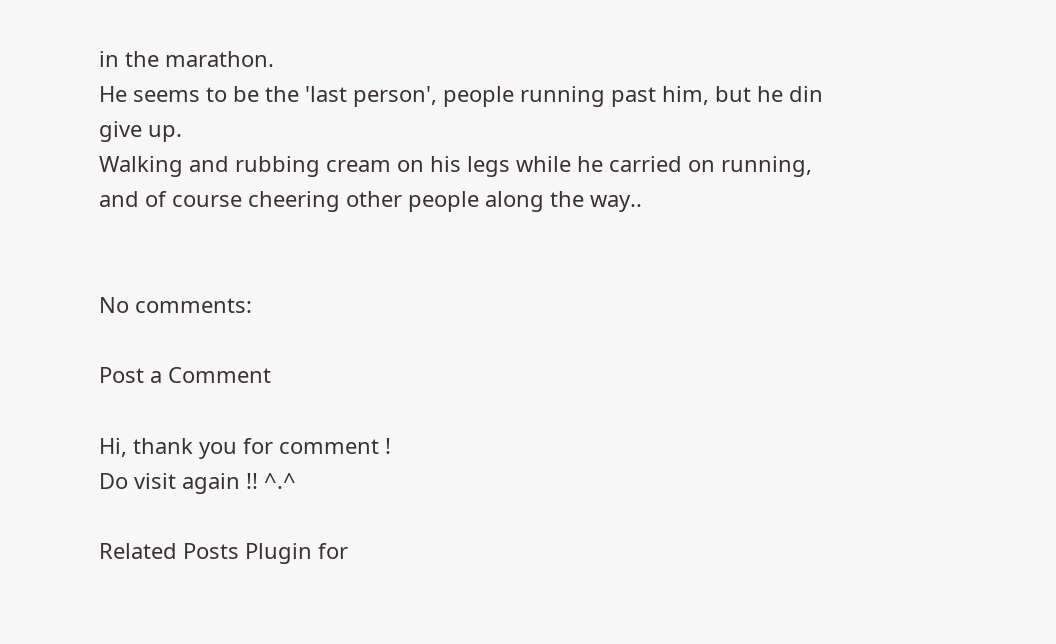in the marathon.
He seems to be the 'last person', people running past him, but he din give up.
Walking and rubbing cream on his legs while he carried on running, and of course cheering other people along the way..


No comments:

Post a Comment

Hi, thank you for comment !
Do visit again !! ^.^

Related Posts Plugin for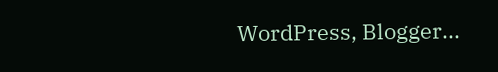WordPress, Blogger...